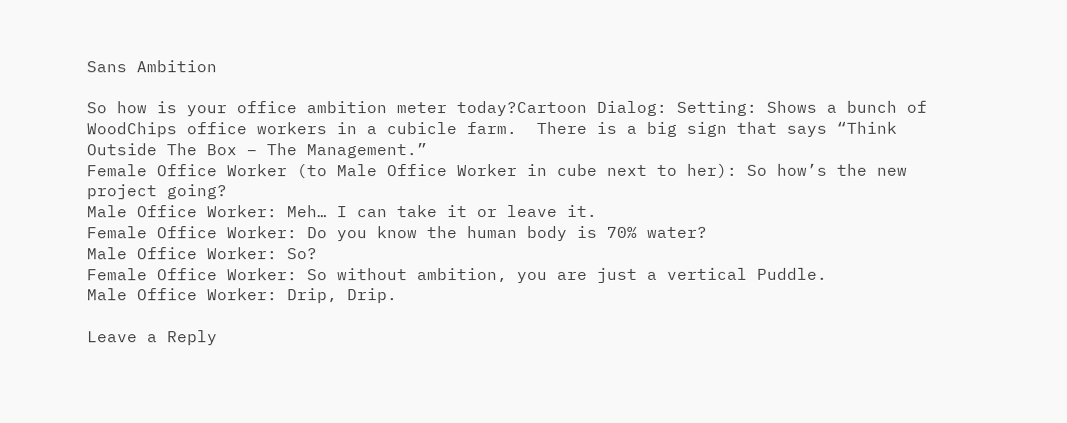Sans Ambition

So how is your office ambition meter today?Cartoon Dialog: Setting: Shows a bunch of WoodChips office workers in a cubicle farm.  There is a big sign that says “Think Outside The Box – The Management.”
Female Office Worker (to Male Office Worker in cube next to her): So how’s the new project going?
Male Office Worker: Meh… I can take it or leave it.
Female Office Worker: Do you know the human body is 70% water?
Male Office Worker: So?
Female Office Worker: So without ambition, you are just a vertical Puddle.
Male Office Worker: Drip, Drip.

Leave a Reply